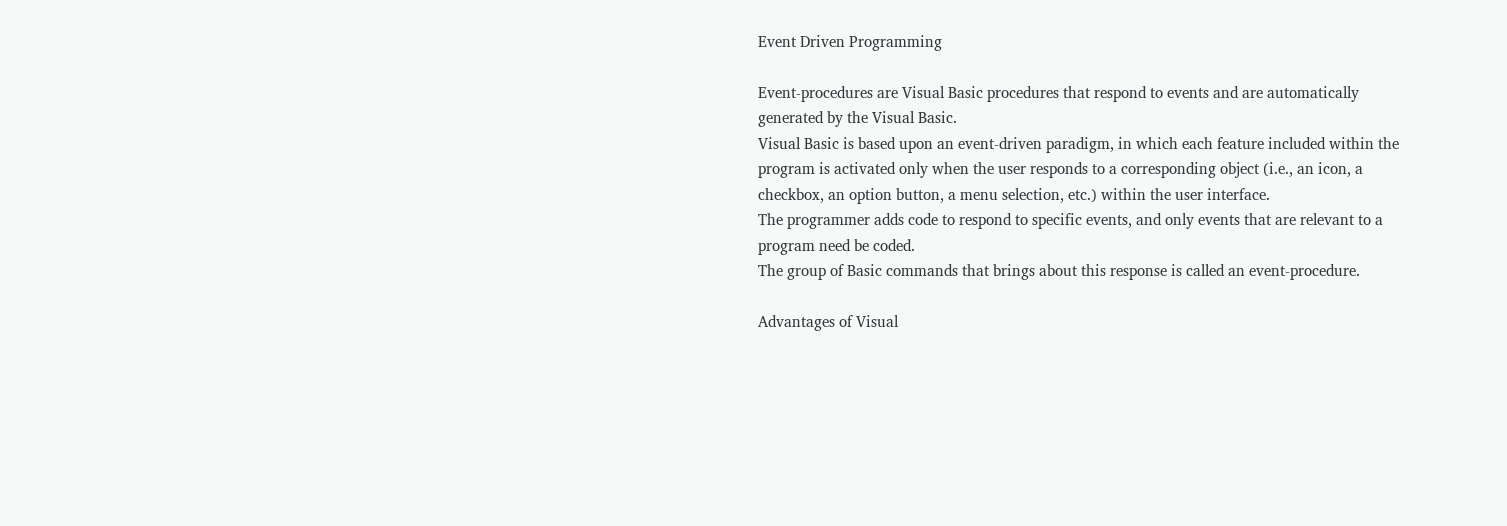Event Driven Programming

Event-procedures are Visual Basic procedures that respond to events and are automatically
generated by the Visual Basic.
Visual Basic is based upon an event-driven paradigm, in which each feature included within the
program is activated only when the user responds to a corresponding object (i.e., an icon, a
checkbox, an option button, a menu selection, etc.) within the user interface.
The programmer adds code to respond to specific events, and only events that are relevant to a
program need be coded.
The group of Basic commands that brings about this response is called an event-procedure.

Advantages of Visual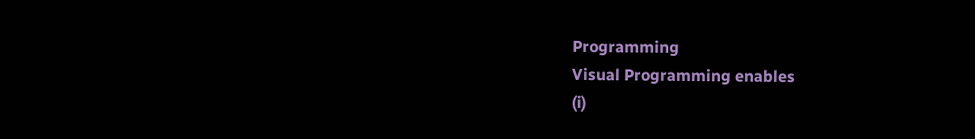Programming
Visual Programming enables
(i)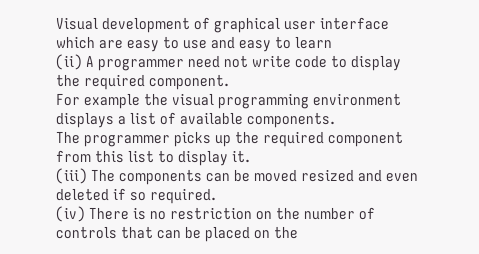Visual development of graphical user interface which are easy to use and easy to learn
(ii) A programmer need not write code to display the required component.
For example the visual programming environment displays a list of available components.
The programmer picks up the required component from this list to display it.
(iii) The components can be moved resized and even deleted if so required.
(iv) There is no restriction on the number of controls that can be placed on the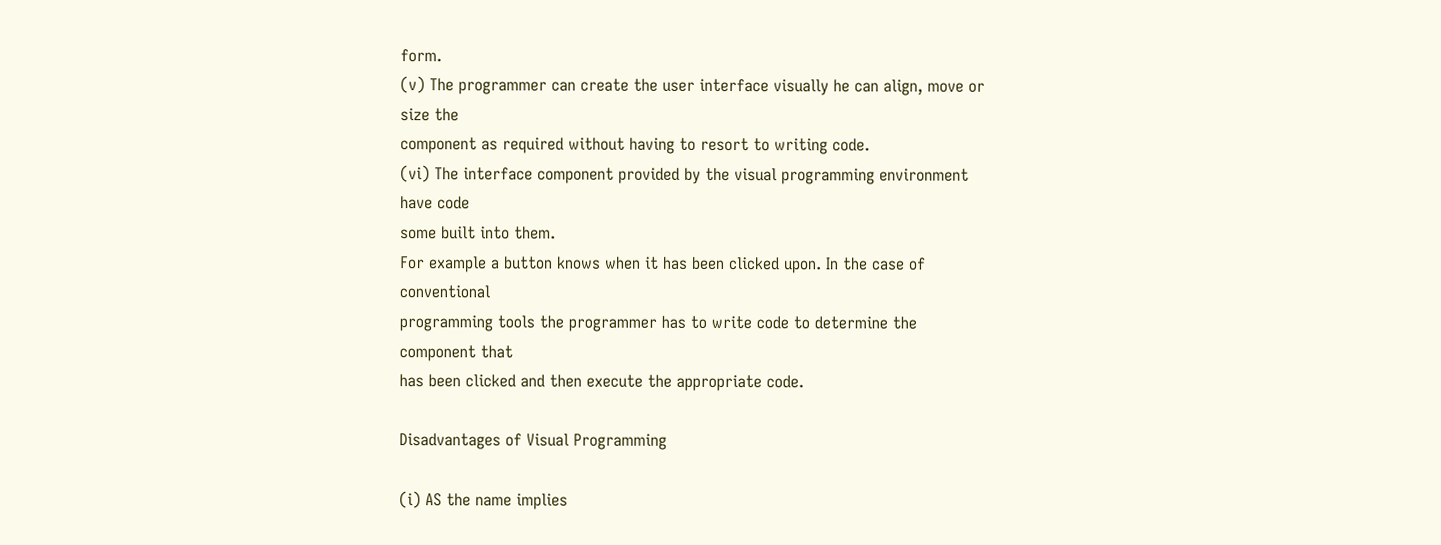form.
(v) The programmer can create the user interface visually he can align, move or size the
component as required without having to resort to writing code.
(vi) The interface component provided by the visual programming environment have code
some built into them.
For example a button knows when it has been clicked upon. In the case of conventional
programming tools the programmer has to write code to determine the component that
has been clicked and then execute the appropriate code.

Disadvantages of Visual Programming

(i) AS the name implies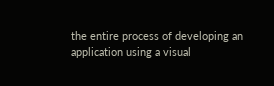the entire process of developing an application using a visual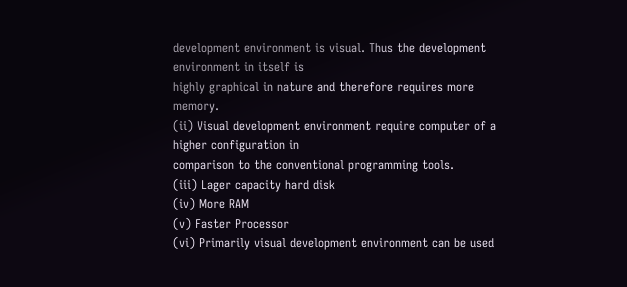development environment is visual. Thus the development environment in itself is
highly graphical in nature and therefore requires more memory.
(ii) Visual development environment require computer of a higher configuration in
comparison to the conventional programming tools.
(iii) Lager capacity hard disk
(iv) More RAM
(v) Faster Processor
(vi) Primarily visual development environment can be used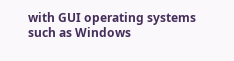with GUI operating systems
such as Windows